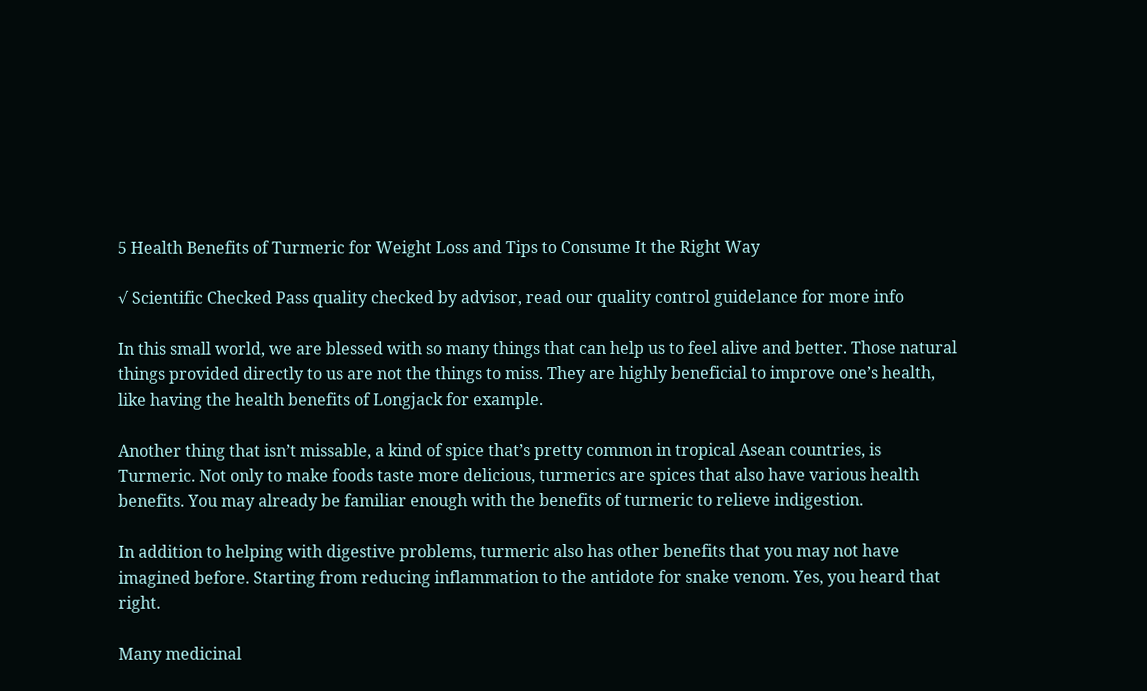5 Health Benefits of Turmeric for Weight Loss and Tips to Consume It the Right Way

√ Scientific Checked Pass quality checked by advisor, read our quality control guidelance for more info

In this small world, we are blessed with so many things that can help us to feel alive and better. Those natural things provided directly to us are not the things to miss. They are highly beneficial to improve one’s health, like having the health benefits of Longjack for example.

Another thing that isn’t missable, a kind of spice that’s pretty common in tropical Asean countries, is Turmeric. Not only to make foods taste more delicious, turmerics are spices that also have various health benefits. You may already be familiar enough with the benefits of turmeric to relieve indigestion.

In addition to helping with digestive problems, turmeric also has other benefits that you may not have imagined before. Starting from reducing inflammation to the antidote for snake venom. Yes, you heard that right.

Many medicinal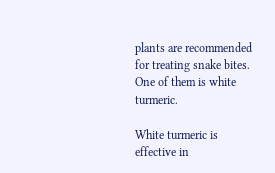plants are recommended for treating snake bites. One of them is white turmeric.

White turmeric is effective in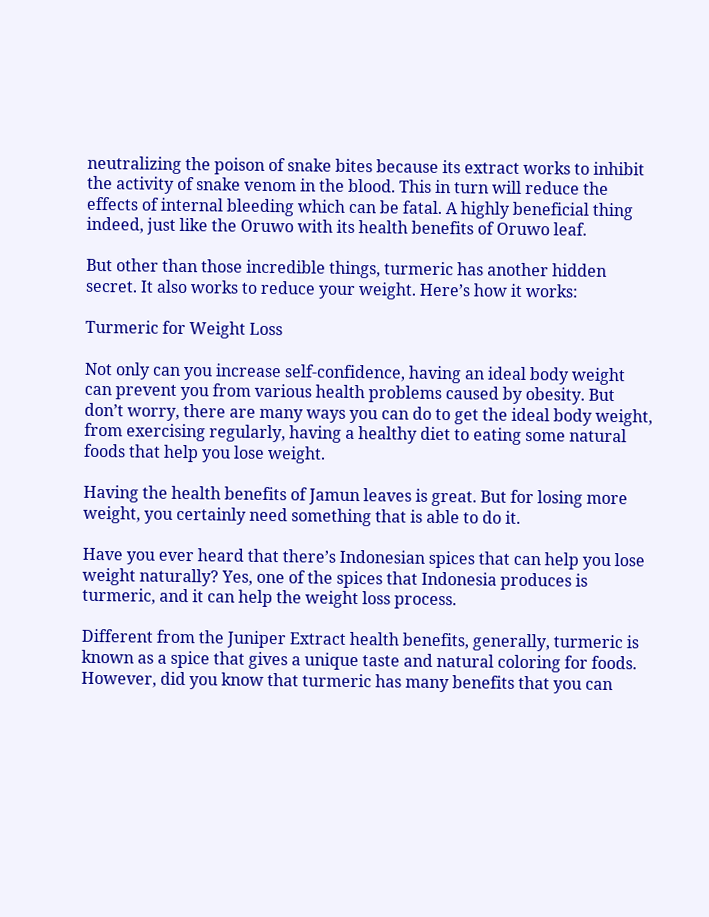neutralizing the poison of snake bites because its extract works to inhibit the activity of snake venom in the blood. This in turn will reduce the effects of internal bleeding which can be fatal. A highly beneficial thing indeed, just like the Oruwo with its health benefits of Oruwo leaf.

But other than those incredible things, turmeric has another hidden secret. It also works to reduce your weight. Here’s how it works:

Turmeric for Weight Loss

Not only can you increase self-confidence, having an ideal body weight can prevent you from various health problems caused by obesity. But don’t worry, there are many ways you can do to get the ideal body weight, from exercising regularly, having a healthy diet to eating some natural foods that help you lose weight.

Having the health benefits of Jamun leaves is great. But for losing more weight, you certainly need something that is able to do it.

Have you ever heard that there’s Indonesian spices that can help you lose weight naturally? Yes, one of the spices that Indonesia produces is turmeric, and it can help the weight loss process.

Different from the Juniper Extract health benefits, generally, turmeric is known as a spice that gives a unique taste and natural coloring for foods. However, did you know that turmeric has many benefits that you can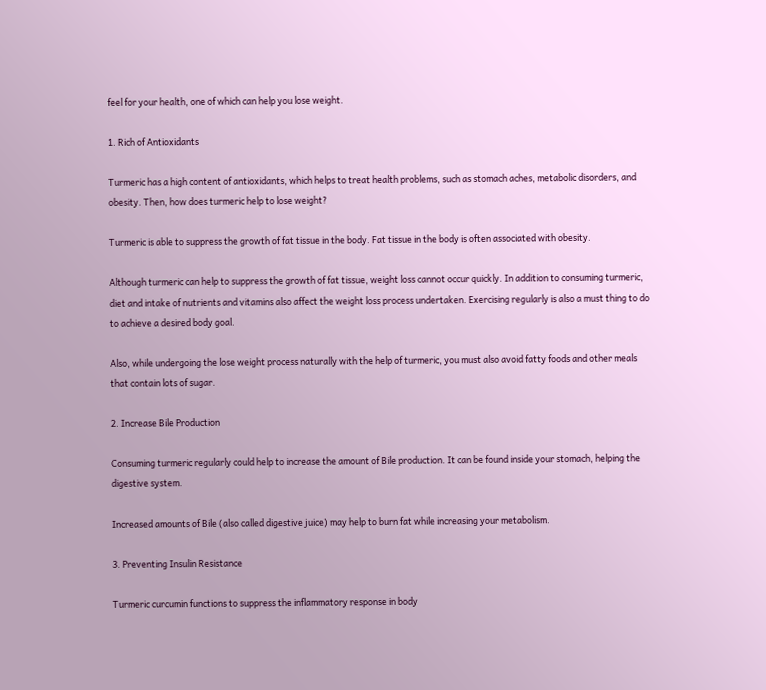feel for your health, one of which can help you lose weight.

1. Rich of Antioxidants

Turmeric has a high content of antioxidants, which helps to treat health problems, such as stomach aches, metabolic disorders, and obesity. Then, how does turmeric help to lose weight?

Turmeric is able to suppress the growth of fat tissue in the body. Fat tissue in the body is often associated with obesity.

Although turmeric can help to suppress the growth of fat tissue, weight loss cannot occur quickly. In addition to consuming turmeric, diet and intake of nutrients and vitamins also affect the weight loss process undertaken. Exercising regularly is also a must thing to do to achieve a desired body goal.

Also, while undergoing the lose weight process naturally with the help of turmeric, you must also avoid fatty foods and other meals that contain lots of sugar.

2. Increase Bile Production

Consuming turmeric regularly could help to increase the amount of Bile production. It can be found inside your stomach, helping the digestive system.

Increased amounts of Bile (also called digestive juice) may help to burn fat while increasing your metabolism.

3. Preventing Insulin Resistance

Turmeric curcumin functions to suppress the inflammatory response in body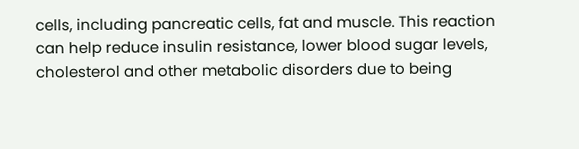cells, including pancreatic cells, fat and muscle. This reaction can help reduce insulin resistance, lower blood sugar levels, cholesterol and other metabolic disorders due to being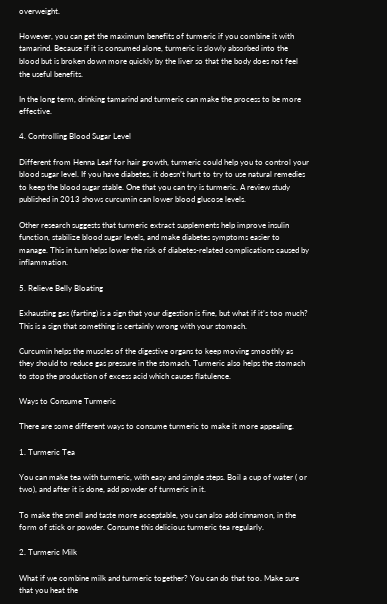overweight.

However, you can get the maximum benefits of turmeric if you combine it with tamarind. Because if it is consumed alone, turmeric is slowly absorbed into the blood but is broken down more quickly by the liver so that the body does not feel the useful benefits.

In the long term, drinking tamarind and turmeric can make the process to be more effective.

4. Controlling Blood Sugar Level

Different from Henna Leaf for hair growth, turmeric could help you to control your blood sugar level. If you have diabetes, it doesn’t hurt to try to use natural remedies to keep the blood sugar stable. One that you can try is turmeric. A review study published in 2013 shows curcumin can lower blood glucose levels.

Other research suggests that turmeric extract supplements help improve insulin function, stabilize blood sugar levels, and make diabetes symptoms easier to manage. This in turn helps lower the risk of diabetes-related complications caused by inflammation.

5. Relieve Belly Bloating

Exhausting gas (farting) is a sign that your digestion is fine, but what if it’s too much? This is a sign that something is certainly wrong with your stomach.

Curcumin helps the muscles of the digestive organs to keep moving smoothly as they should to reduce gas pressure in the stomach. Turmeric also helps the stomach to stop the production of excess acid which causes flatulence.

Ways to Consume Turmeric

There are some different ways to consume turmeric to make it more appealing.

1. Turmeric Tea

You can make tea with turmeric, with easy and simple steps. Boil a cup of water ( or two), and after it is done, add powder of turmeric in it.

To make the smell and taste more acceptable, you can also add cinnamon, in the form of stick or powder. Consume this delicious turmeric tea regularly.

2. Turmeric Milk

What if we combine milk and turmeric together? You can do that too. Make sure that you heat the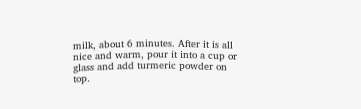milk, about 6 minutes. After it is all nice and warm, pour it into a cup or glass and add turmeric powder on top.